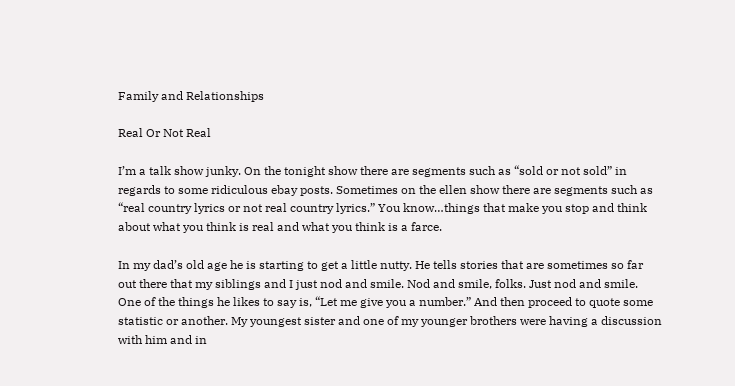Family and Relationships

Real Or Not Real

I’m a talk show junky. On the tonight show there are segments such as “sold or not sold” in regards to some ridiculous ebay posts. Sometimes on the ellen show there are segments such as “real country lyrics or not real country lyrics.” You know…things that make you stop and think about what you think is real and what you think is a farce.

In my dad’s old age he is starting to get a little nutty. He tells stories that are sometimes so far out there that my siblings and I just nod and smile. Nod and smile, folks. Just nod and smile. One of the things he likes to say is, “Let me give you a number.” And then proceed to quote some statistic or another. My youngest sister and one of my younger brothers were having a discussion with him and in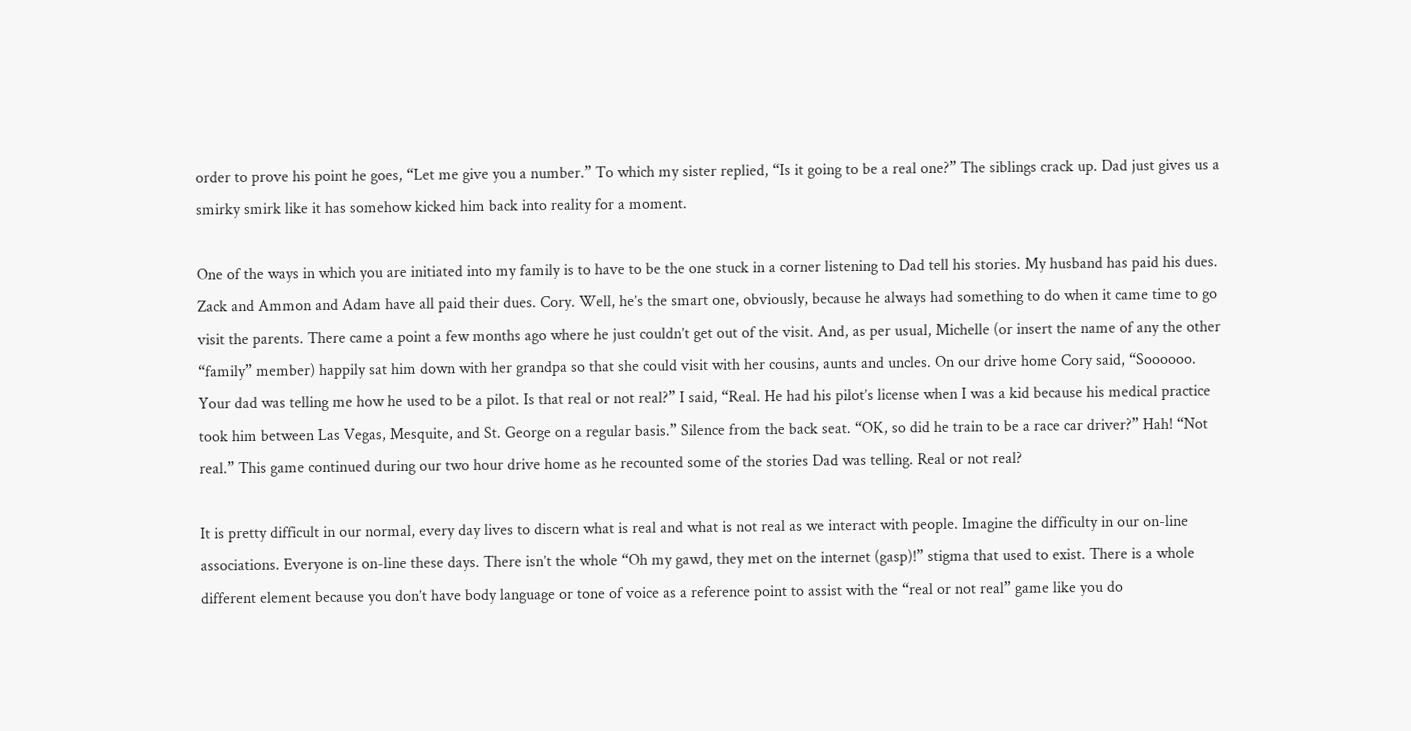order to prove his point he goes, “Let me give you a number.” To which my sister replied, “Is it going to be a real one?” The siblings crack up. Dad just gives us a smirky smirk like it has somehow kicked him back into reality for a moment.

One of the ways in which you are initiated into my family is to have to be the one stuck in a corner listening to Dad tell his stories. My husband has paid his dues. Zack and Ammon and Adam have all paid their dues. Cory. Well, he’s the smart one, obviously, because he always had something to do when it came time to go visit the parents. There came a point a few months ago where he just couldn’t get out of the visit. And, as per usual, Michelle (or insert the name of any the other “family” member) happily sat him down with her grandpa so that she could visit with her cousins, aunts and uncles. On our drive home Cory said, “Soooooo. Your dad was telling me how he used to be a pilot. Is that real or not real?” I said, “Real. He had his pilot’s license when I was a kid because his medical practice took him between Las Vegas, Mesquite, and St. George on a regular basis.” Silence from the back seat. “OK, so did he train to be a race car driver?” Hah! “Not real.” This game continued during our two hour drive home as he recounted some of the stories Dad was telling. Real or not real?

It is pretty difficult in our normal, every day lives to discern what is real and what is not real as we interact with people. Imagine the difficulty in our on-line associations. Everyone is on-line these days. There isn’t the whole “Oh my gawd, they met on the internet (gasp)!” stigma that used to exist. There is a whole different element because you don’t have body language or tone of voice as a reference point to assist with the “real or not real” game like you do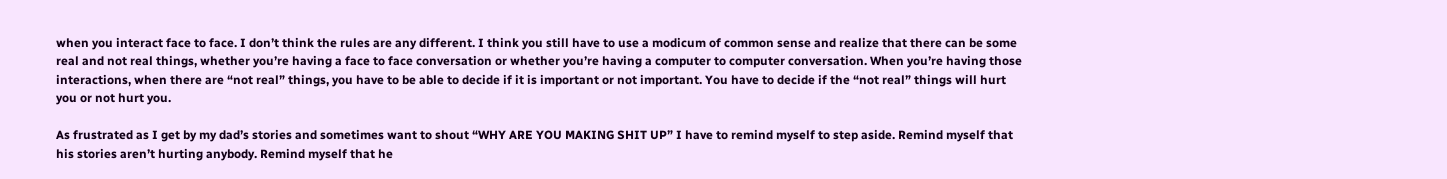when you interact face to face. I don’t think the rules are any different. I think you still have to use a modicum of common sense and realize that there can be some real and not real things, whether you’re having a face to face conversation or whether you’re having a computer to computer conversation. When you’re having those interactions, when there are “not real” things, you have to be able to decide if it is important or not important. You have to decide if the “not real” things will hurt you or not hurt you.

As frustrated as I get by my dad’s stories and sometimes want to shout “WHY ARE YOU MAKING SHIT UP” I have to remind myself to step aside. Remind myself that his stories aren’t hurting anybody. Remind myself that he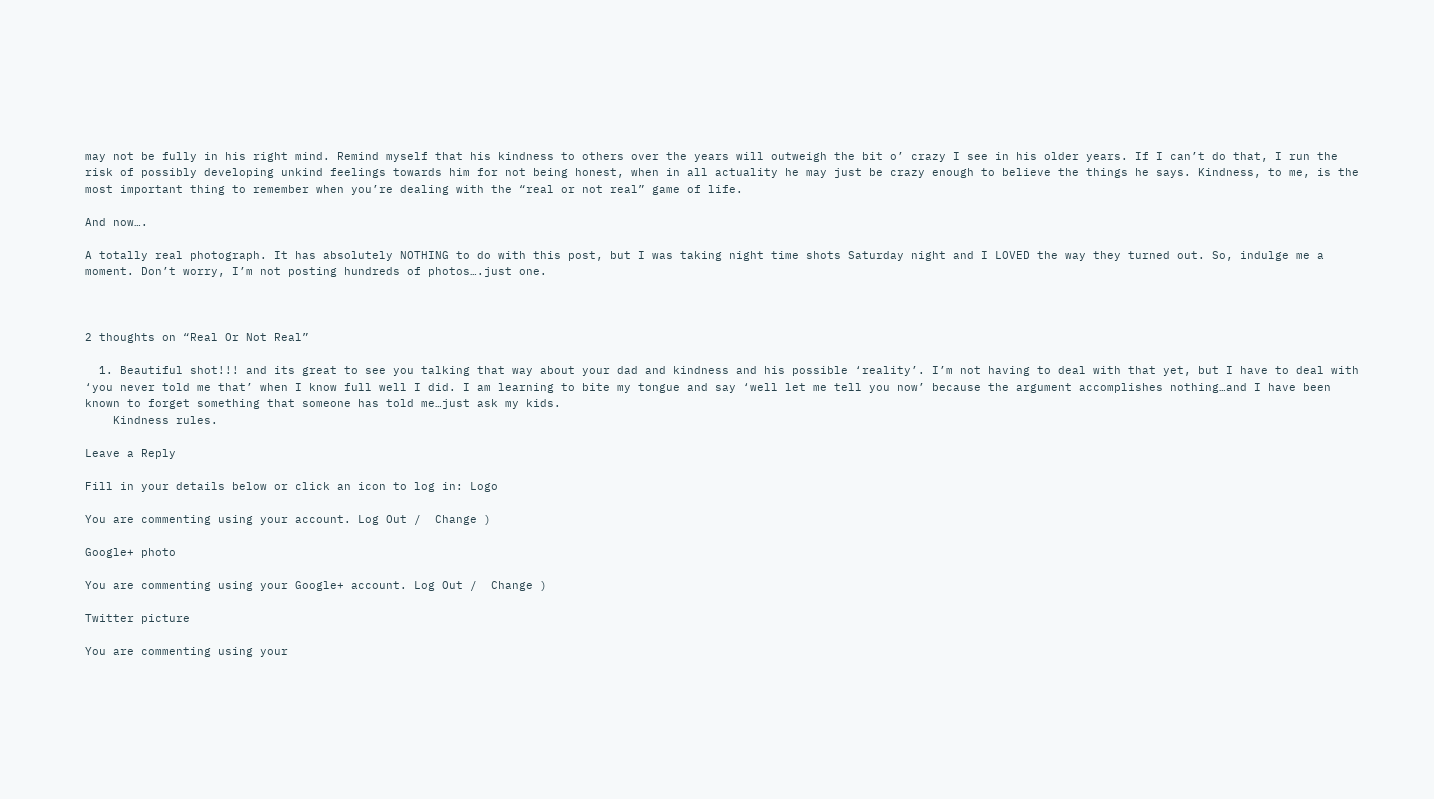may not be fully in his right mind. Remind myself that his kindness to others over the years will outweigh the bit o’ crazy I see in his older years. If I can’t do that, I run the risk of possibly developing unkind feelings towards him for not being honest, when in all actuality he may just be crazy enough to believe the things he says. Kindness, to me, is the most important thing to remember when you’re dealing with the “real or not real” game of life.

And now….

A totally real photograph. It has absolutely NOTHING to do with this post, but I was taking night time shots Saturday night and I LOVED the way they turned out. So, indulge me a moment. Don’t worry, I’m not posting hundreds of photos….just one.



2 thoughts on “Real Or Not Real”

  1. Beautiful shot!!! and its great to see you talking that way about your dad and kindness and his possible ‘reality’. I’m not having to deal with that yet, but I have to deal with ‘you never told me that’ when I know full well I did. I am learning to bite my tongue and say ‘well let me tell you now’ because the argument accomplishes nothing…and I have been known to forget something that someone has told me…just ask my kids.
    Kindness rules.

Leave a Reply

Fill in your details below or click an icon to log in: Logo

You are commenting using your account. Log Out /  Change )

Google+ photo

You are commenting using your Google+ account. Log Out /  Change )

Twitter picture

You are commenting using your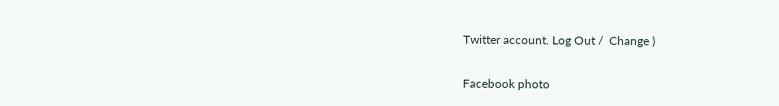Twitter account. Log Out /  Change )

Facebook photo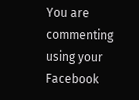You are commenting using your Facebook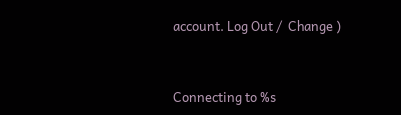account. Log Out /  Change )


Connecting to %s